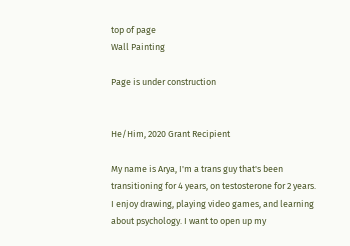top of page
Wall Painting

Page is under construction


He/Him, 2020 Grant Recipient

My name is Arya, I'm a trans guy that's been transitioning for 4 years, on testosterone for 2 years. I enjoy drawing, playing video games, and learning about psychology. I want to open up my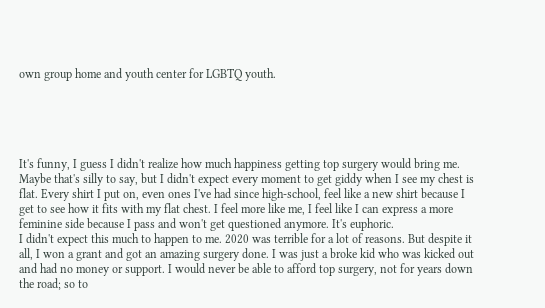own group home and youth center for LGBTQ youth.





It's funny, I guess I didn't realize how much happiness getting top surgery would bring me. Maybe that's silly to say, but I didn't expect every moment to get giddy when I see my chest is flat. Every shirt I put on, even ones I've had since high-school, feel like a new shirt because I get to see how it fits with my flat chest. I feel more like me, I feel like I can express a more feminine side because I pass and won't get questioned anymore. It's euphoric.
I didn't expect this much to happen to me. 2020 was terrible for a lot of reasons. But despite it all, I won a grant and got an amazing surgery done. I was just a broke kid who was kicked out and had no money or support. I would never be able to afford top surgery, not for years down the road; so to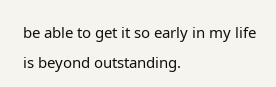be able to get it so early in my life is beyond outstanding.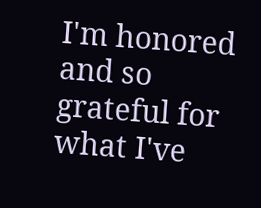I'm honored and so grateful for what I've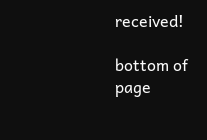received!

bottom of page